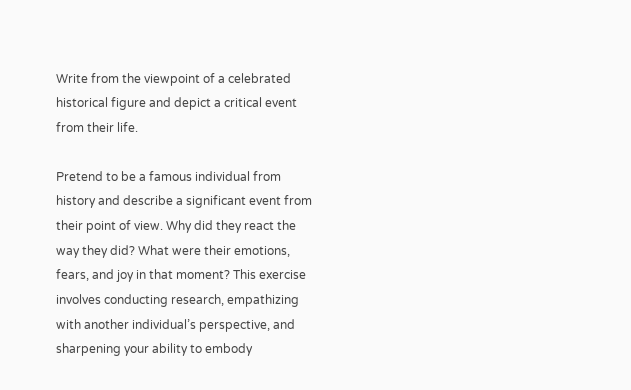Write from the viewpoint of a celebrated historical figure and depict a critical event from their life.

Pretend to be a famous individual from history and describe a significant event from their point of view. Why did they react the way they did? What were their emotions, fears, and joy in that moment? This exercise involves conducting research, empathizing with another individual’s perspective, and sharpening your ability to embody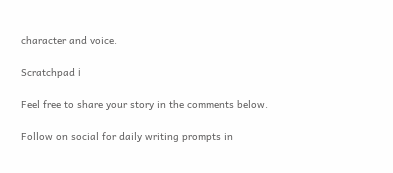character and voice.

Scratchpad ℹ

Feel free to share your story in the comments below.

Follow on social for daily writing prompts in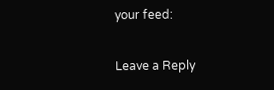your feed:

Leave a Reply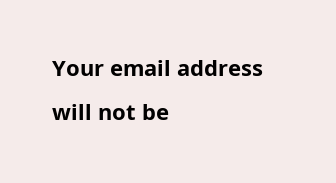Your email address will not be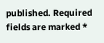published. Required fields are marked *